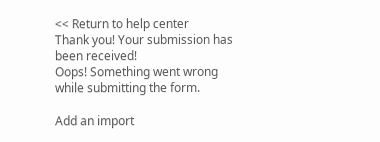<< Return to help center
Thank you! Your submission has been received!
Oops! Something went wrong while submitting the form.

Add an import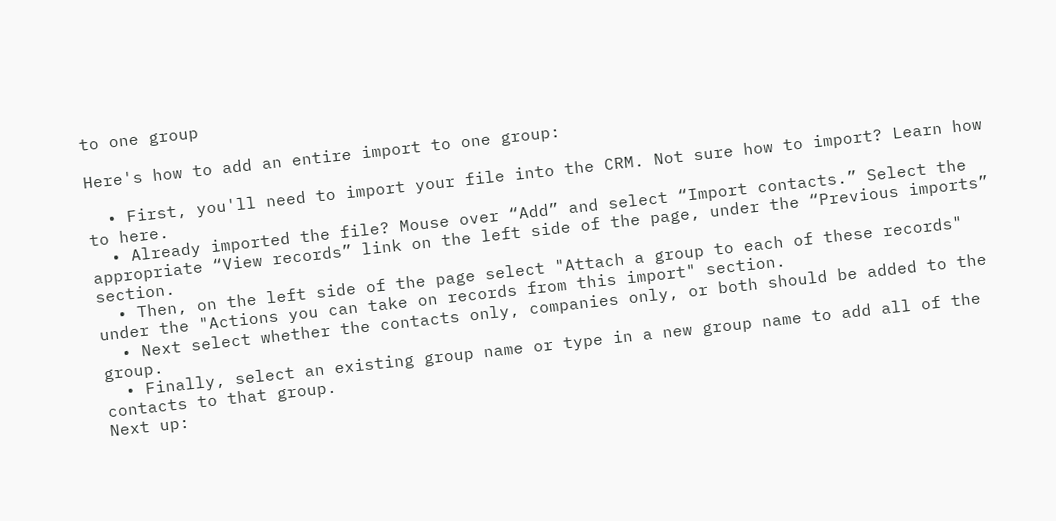to one group

Here's how to add an entire import to one group:

  • First, you'll need to import your file into the CRM. Not sure how to import? Learn how to here.
  • Already imported the file? Mouse over “Add” and select “Import contacts.” Select the appropriate “View records” link on the left side of the page, under the “Previous imports” section.
  • Then, on the left side of the page select "Attach a group to each of these records" under the "Actions you can take on records from this import" section.
  • Next select whether the contacts only, companies only, or both should be added to the group.
  • Finally, select an existing group name or type in a new group name to add all of the contacts to that group.
Next up: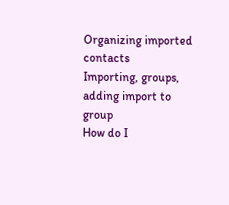Organizing imported contacts
Importing, groups, adding import to group
How do I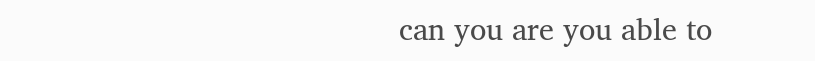can you are you able to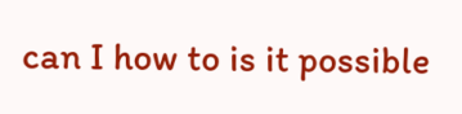can I how to is it possible